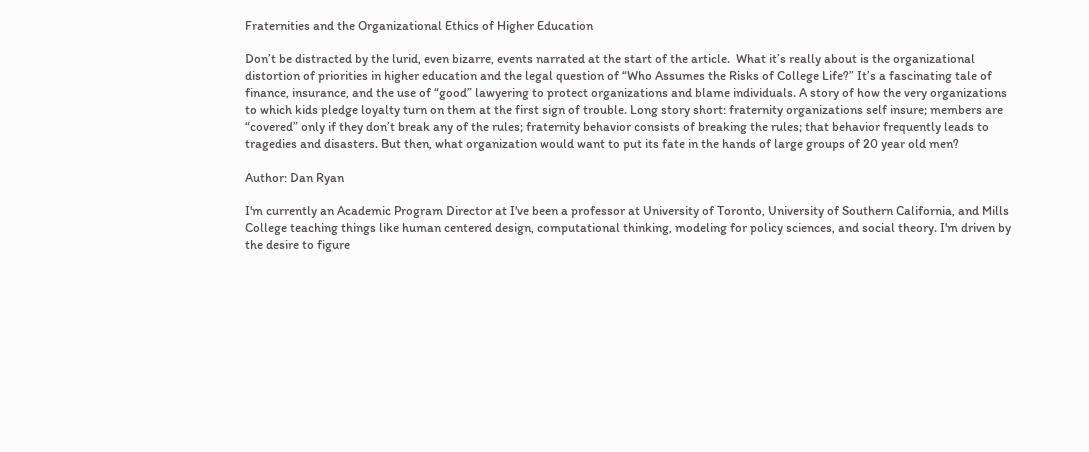Fraternities and the Organizational Ethics of Higher Education

Don’t be distracted by the lurid, even bizarre, events narrated at the start of the article.  What it’s really about is the organizational distortion of priorities in higher education and the legal question of “Who Assumes the Risks of College Life?” It’s a fascinating tale of finance, insurance, and the use of “good” lawyering to protect organizations and blame individuals. A story of how the very organizations to which kids pledge loyalty turn on them at the first sign of trouble. Long story short: fraternity organizations self insure; members are “covered” only if they don’t break any of the rules; fraternity behavior consists of breaking the rules; that behavior frequently leads to tragedies and disasters. But then, what organization would want to put its fate in the hands of large groups of 20 year old men?

Author: Dan Ryan

I'm currently an Academic Program Director at I've been a professor at University of Toronto, University of Southern California, and Mills College teaching things like human centered design, computational thinking, modeling for policy sciences, and social theory. I'm driven by the desire to figure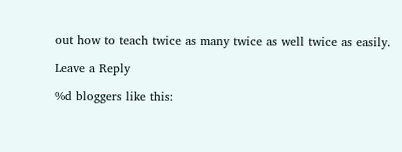out how to teach twice as many twice as well twice as easily.

Leave a Reply

%d bloggers like this: